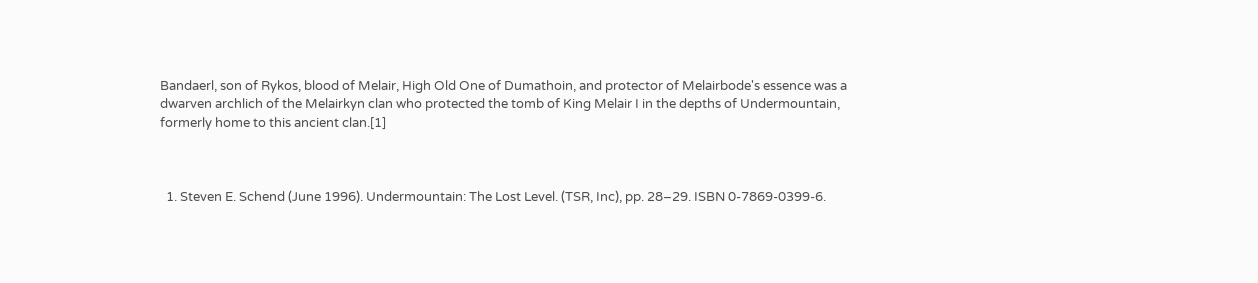Bandaerl, son of Rykos, blood of Melair, High Old One of Dumathoin, and protector of Melairbode's essence was a dwarven archlich of the Melairkyn clan who protected the tomb of King Melair I in the depths of Undermountain, formerly home to this ancient clan.[1]



  1. Steven E. Schend (June 1996). Undermountain: The Lost Level. (TSR, Inc), pp. 28–29. ISBN 0-7869-0399-6.